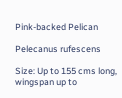Pink-backed Pelican

Pelecanus rufescens

Size: Up to 155 cms long, wingspan up to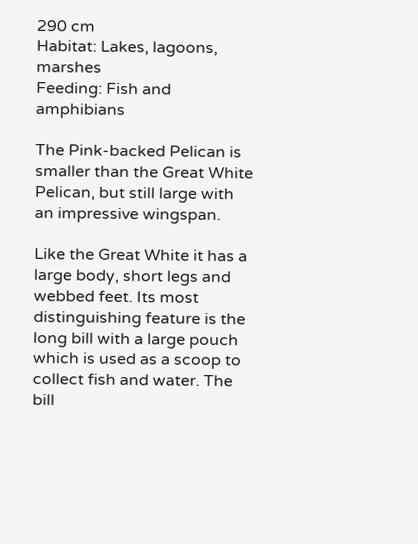290 cm
Habitat: Lakes, lagoons, marshes
Feeding: Fish and amphibians

The Pink-backed Pelican is smaller than the Great White Pelican, but still large with an impressive wingspan.

Like the Great White it has a large body, short legs and webbed feet. Its most distinguishing feature is the long bill with a large pouch which is used as a scoop to collect fish and water. The bill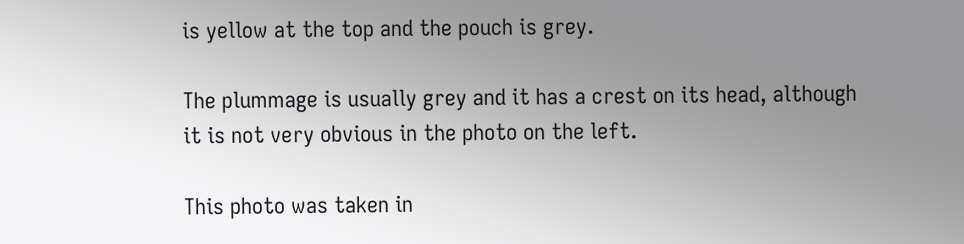is yellow at the top and the pouch is grey.

The plummage is usually grey and it has a crest on its head, although it is not very obvious in the photo on the left.

This photo was taken in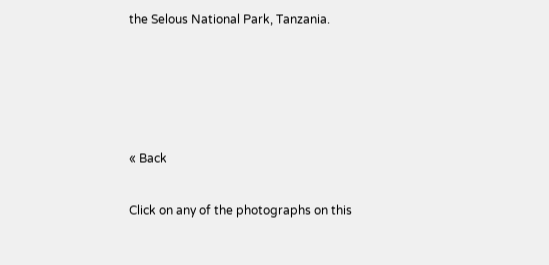the Selous National Park, Tanzania.







« Back


Click on any of the photographs on this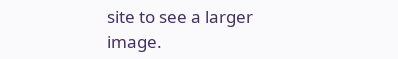site to see a larger image.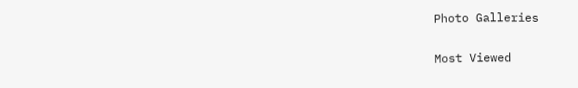Photo Galleries

Most Viewed